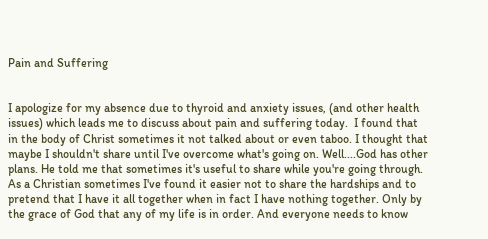Pain and Suffering


I apologize for my absence due to thyroid and anxiety issues, (and other health issues) which leads me to discuss about pain and suffering today.  I found that in the body of Christ sometimes it not talked about or even taboo. I thought that maybe I shouldn't share until I've overcome what's going on. Well....God has other plans. He told me that sometimes it's useful to share while you're going through. As a Christian sometimes I've found it easier not to share the hardships and to pretend that I have it all together when in fact I have nothing together. Only by the grace of God that any of my life is in order. And everyone needs to know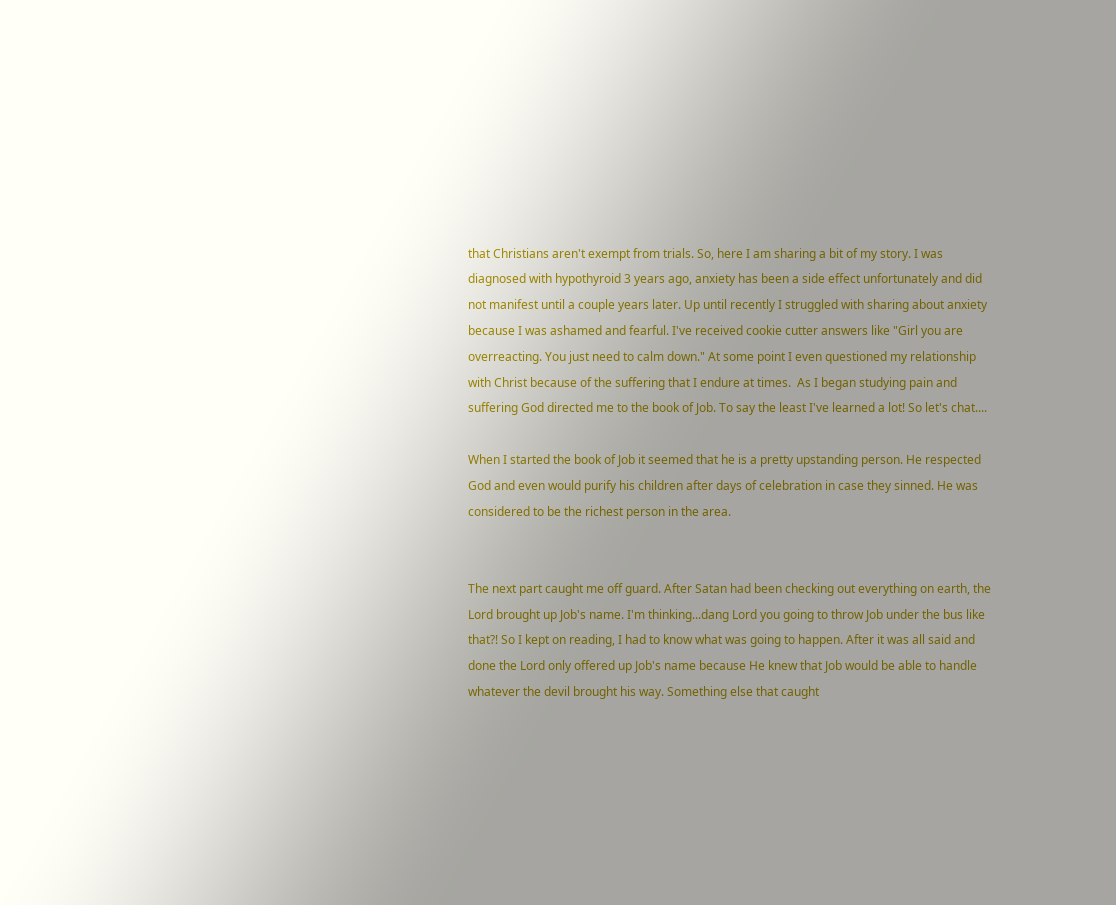that Christians aren't exempt from trials. So, here I am sharing a bit of my story. I was diagnosed with hypothyroid 3 years ago, anxiety has been a side effect unfortunately and did not manifest until a couple years later. Up until recently I struggled with sharing about anxiety because I was ashamed and fearful. I've received cookie cutter answers like "Girl you are overreacting. You just need to calm down." At some point I even questioned my relationship with Christ because of the suffering that I endure at times.  As I began studying pain and suffering God directed me to the book of Job. To say the least I've learned a lot! So let's chat....

When I started the book of Job it seemed that he is a pretty upstanding person. He respected God and even would purify his children after days of celebration in case they sinned. He was considered to be the richest person in the area.


The next part caught me off guard. After Satan had been checking out everything on earth, the Lord brought up Job's name. I'm thinking...dang Lord you going to throw Job under the bus like that?! So I kept on reading, I had to know what was going to happen. After it was all said and done the Lord only offered up Job's name because He knew that Job would be able to handle whatever the devil brought his way. Something else that caught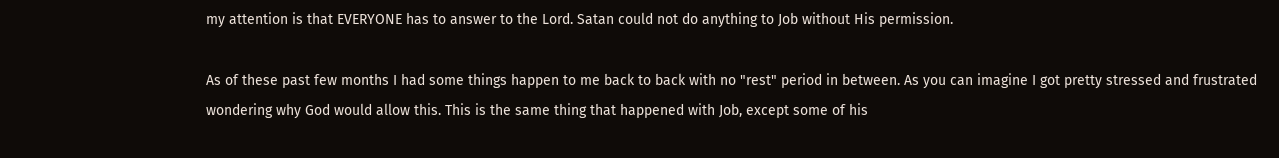my attention is that EVERYONE has to answer to the Lord. Satan could not do anything to Job without His permission.

As of these past few months I had some things happen to me back to back with no "rest" period in between. As you can imagine I got pretty stressed and frustrated wondering why God would allow this. This is the same thing that happened with Job, except some of his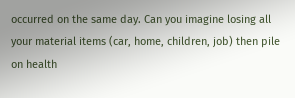occurred on the same day. Can you imagine losing all your material items (car, home, children, job) then pile on health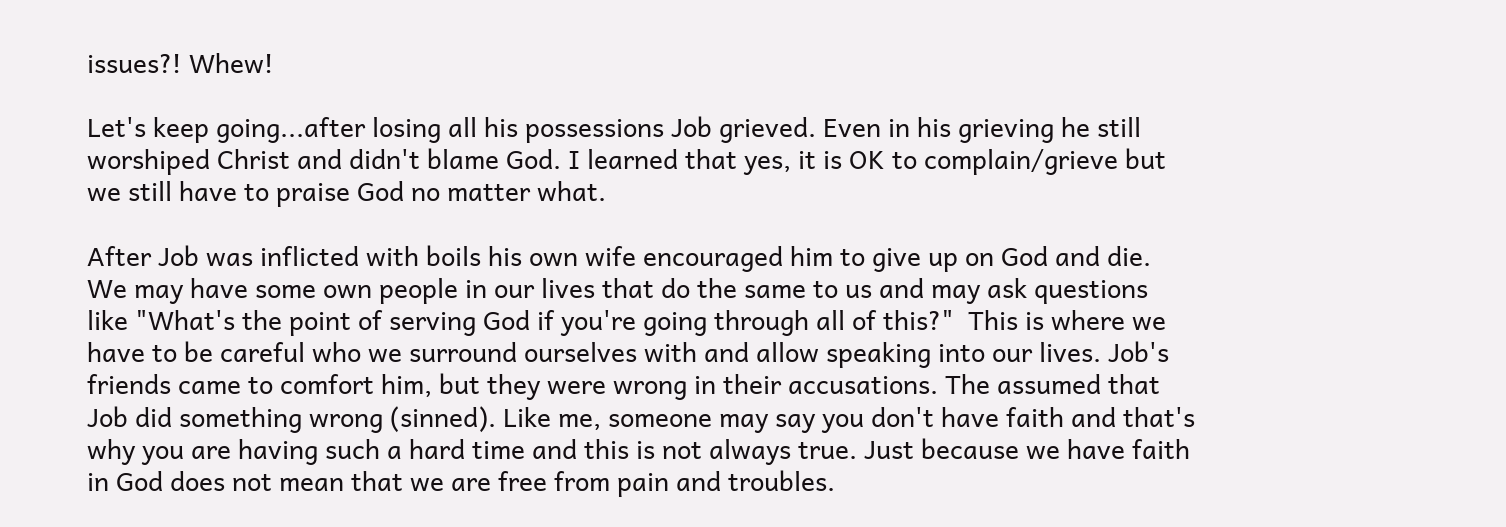issues?! Whew!

Let's keep going...after losing all his possessions Job grieved. Even in his grieving he still worshiped Christ and didn't blame God. I learned that yes, it is OK to complain/grieve but we still have to praise God no matter what.

After Job was inflicted with boils his own wife encouraged him to give up on God and die. We may have some own people in our lives that do the same to us and may ask questions like "What's the point of serving God if you're going through all of this?"  This is where we have to be careful who we surround ourselves with and allow speaking into our lives. Job's friends came to comfort him, but they were wrong in their accusations. The assumed that Job did something wrong (sinned). Like me, someone may say you don't have faith and that's why you are having such a hard time and this is not always true. Just because we have faith in God does not mean that we are free from pain and troubles.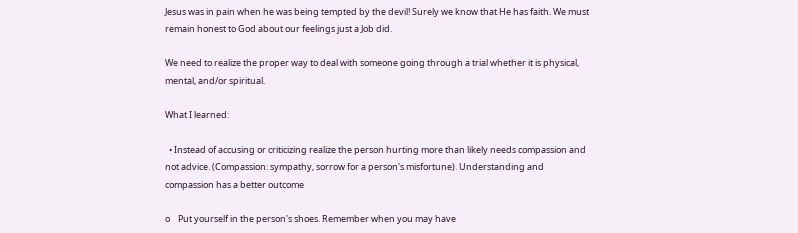Jesus was in pain when he was being tempted by the devil! Surely we know that He has faith. We must remain honest to God about our feelings just a Job did.

We need to realize the proper way to deal with someone going through a trial whether it is physical, mental, and/or spiritual.

What I learned:

  • Instead of accusing or criticizing realize the person hurting more than likely needs compassion and not advice. (Compassion: sympathy, sorrow for a person's misfortune). Understanding and compassion has a better outcome

o    Put yourself in the person's shoes. Remember when you may have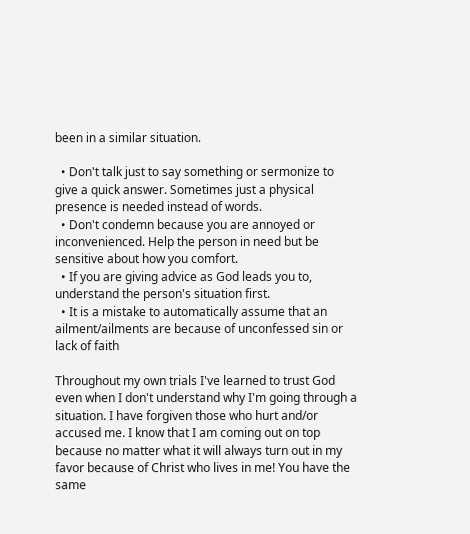been in a similar situation.

  • Don't talk just to say something or sermonize to give a quick answer. Sometimes just a physical presence is needed instead of words.
  • Don't condemn because you are annoyed or inconvenienced. Help the person in need but be sensitive about how you comfort.
  • If you are giving advice as God leads you to, understand the person's situation first.
  • It is a mistake to automatically assume that an ailment/ailments are because of unconfessed sin or lack of faith

Throughout my own trials I've learned to trust God even when I don't understand why I'm going through a situation. I have forgiven those who hurt and/or accused me. I know that I am coming out on top because no matter what it will always turn out in my favor because of Christ who lives in me! You have the same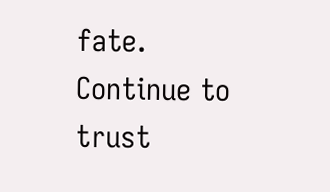fate. Continue to trust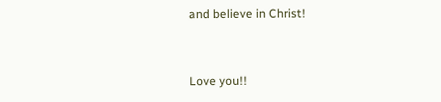and believe in Christ!


Love you!!